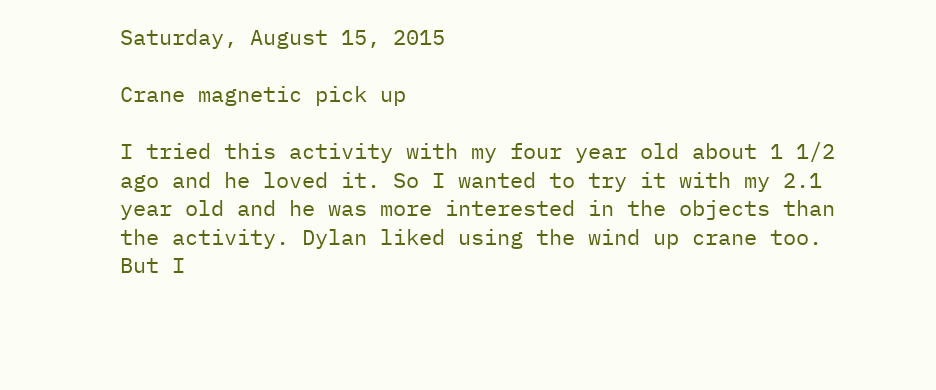Saturday, August 15, 2015

Crane magnetic pick up

I tried this activity with my four year old about 1 1/2 ago and he loved it. So I wanted to try it with my 2.1 year old and he was more interested in the objects than the activity. Dylan liked using the wind up crane too. But I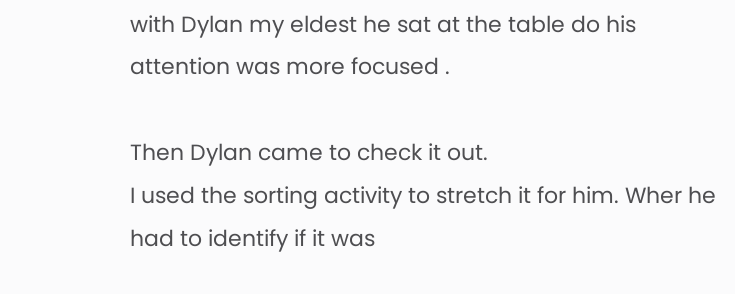with Dylan my eldest he sat at the table do his attention was more focused .

Then Dylan came to check it out.
I used the sorting activity to stretch it for him. Wher he had to identify if it was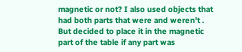magnetic or not? I also used objects that had both parts that were and weren't . But decided to place it in the magnetic part of the table if any part was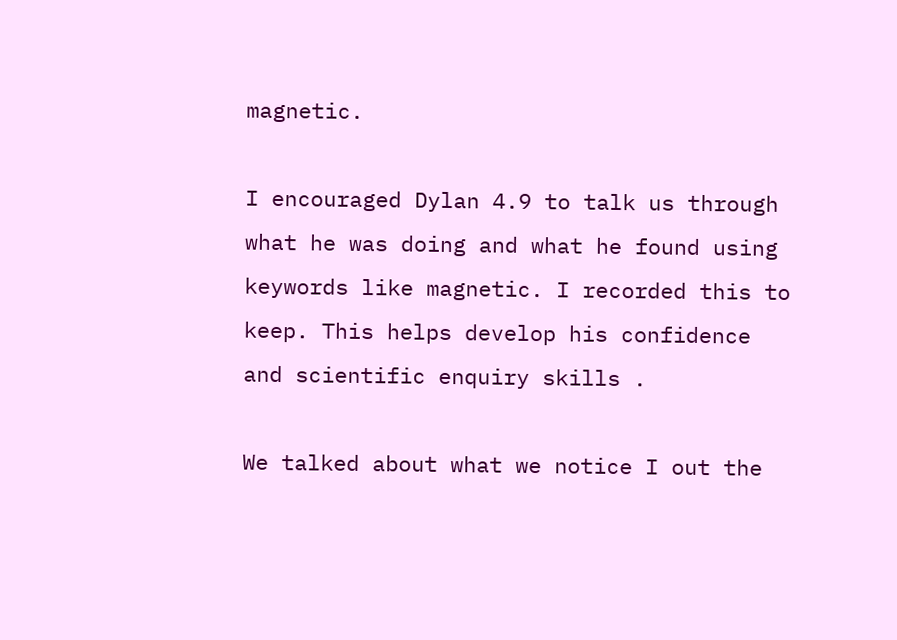magnetic.

I encouraged Dylan 4.9 to talk us through what he was doing and what he found using keywords like magnetic. I recorded this to keep. This helps develop his confidence and scientific enquiry skills .

We talked about what we notice I out the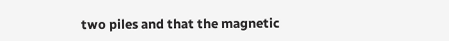two piles and that the magnetic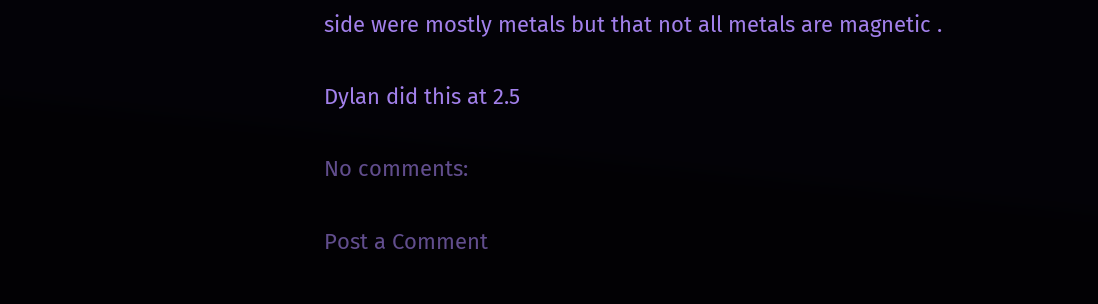side were mostly metals but that not all metals are magnetic .

Dylan did this at 2.5

No comments:

Post a Comment